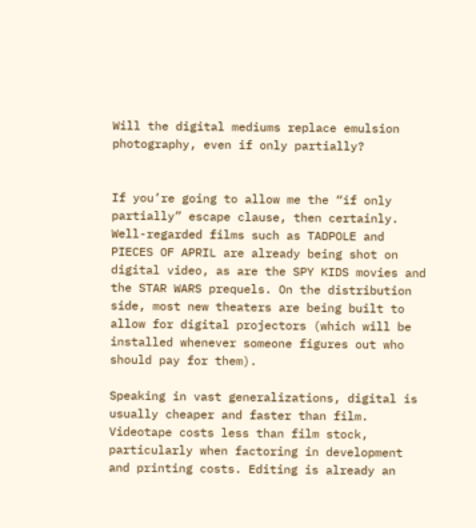Will the digital mediums replace emulsion photography, even if only partially?


If you’re going to allow me the “if only partially” escape clause, then certainly. Well-regarded films such as TADPOLE and PIECES OF APRIL are already being shot on digital video, as are the SPY KIDS movies and the STAR WARS prequels. On the distribution side, most new theaters are being built to allow for digital projectors (which will be installed whenever someone figures out who should pay for them).

Speaking in vast generalizations, digital is usually cheaper and faster than film. Videotape costs less than film stock, particularly when factoring in development and printing costs. Editing is already an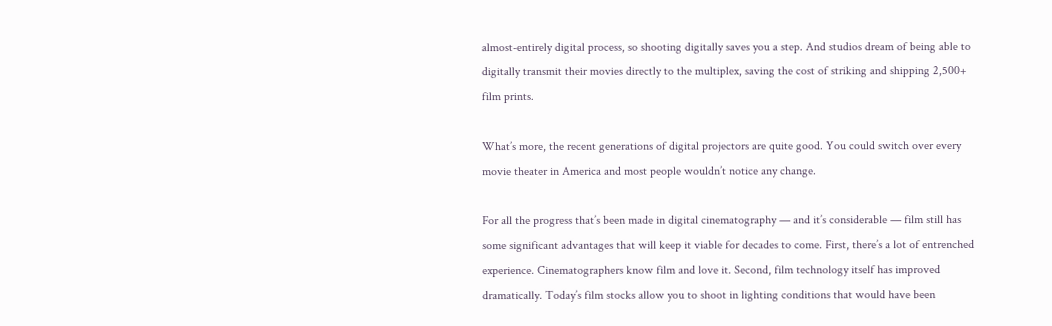almost-entirely digital process, so shooting digitally saves you a step. And studios dream of being able to digitally transmit their movies directly to the multiplex, saving the cost of striking and shipping 2,500+ film prints.

What’s more, the recent generations of digital projectors are quite good. You could switch over every movie theater in America and most people wouldn’t notice any change.

For all the progress that’s been made in digital cinematography — and it’s considerable — film still has some significant advantages that will keep it viable for decades to come. First, there’s a lot of entrenched experience. Cinematographers know film and love it. Second, film technology itself has improved dramatically. Today’s film stocks allow you to shoot in lighting conditions that would have been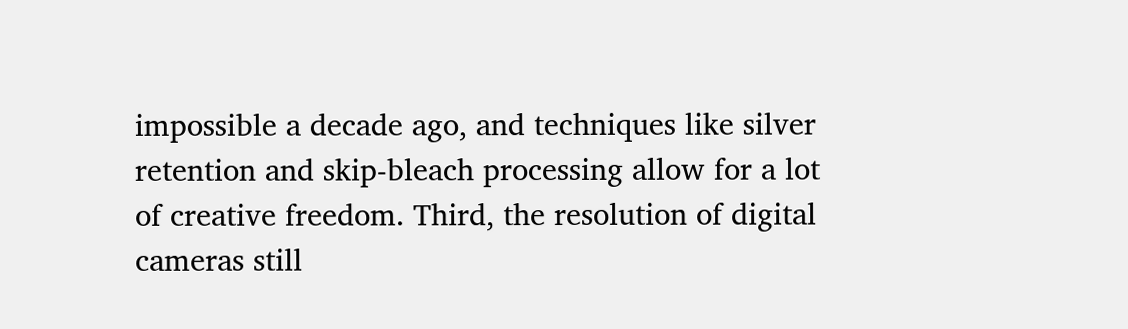impossible a decade ago, and techniques like silver retention and skip-bleach processing allow for a lot of creative freedom. Third, the resolution of digital cameras still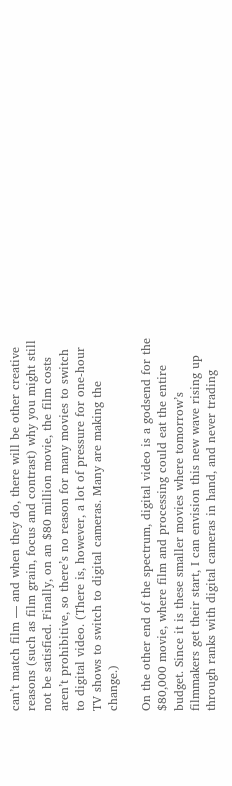can’t match film — and when they do, there will be other creative reasons (such as film grain, focus and contrast) why you might still not be satisfied. Finally, on an $80 million movie, the film costs aren’t prohibitive, so there’s no reason for many movies to switch to digital video. (There is, however, a lot of pressure for one-hour TV shows to switch to digital cameras. Many are making the change.)

On the other end of the spectrum, digital video is a godsend for the $80,000 movie, where film and processing could eat the entire budget. Since it is these smaller movies where tomorrow’s filmmakers get their start, I can envision this new wave rising up through ranks with digital cameras in hand, and never trading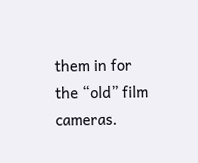them in for the “old” film cameras.